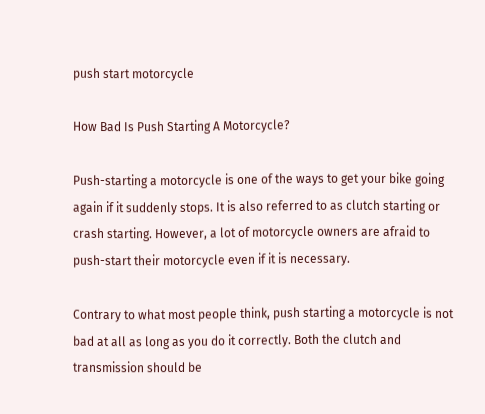push start motorcycle

How Bad Is Push Starting A Motorcycle?

Push-starting a motorcycle is one of the ways to get your bike going again if it suddenly stops. It is also referred to as clutch starting or crash starting. However, a lot of motorcycle owners are afraid to push-start their motorcycle even if it is necessary.

Contrary to what most people think, push starting a motorcycle is not bad at all as long as you do it correctly. Both the clutch and transmission should be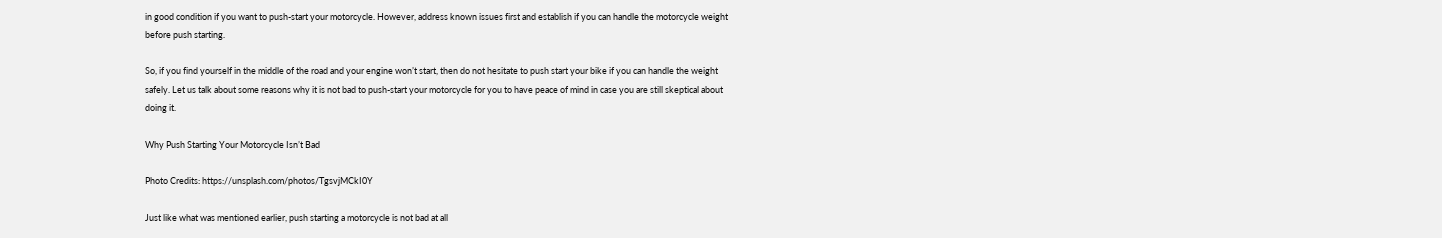in good condition if you want to push-start your motorcycle. However, address known issues first and establish if you can handle the motorcycle weight before push starting.

So, if you find yourself in the middle of the road and your engine won’t start, then do not hesitate to push start your bike if you can handle the weight safely. Let us talk about some reasons why it is not bad to push-start your motorcycle for you to have peace of mind in case you are still skeptical about doing it.

Why Push Starting Your Motorcycle Isn’t Bad

Photo Credits: https://unsplash.com/photos/TgsvjMCkI0Y

Just like what was mentioned earlier, push starting a motorcycle is not bad at all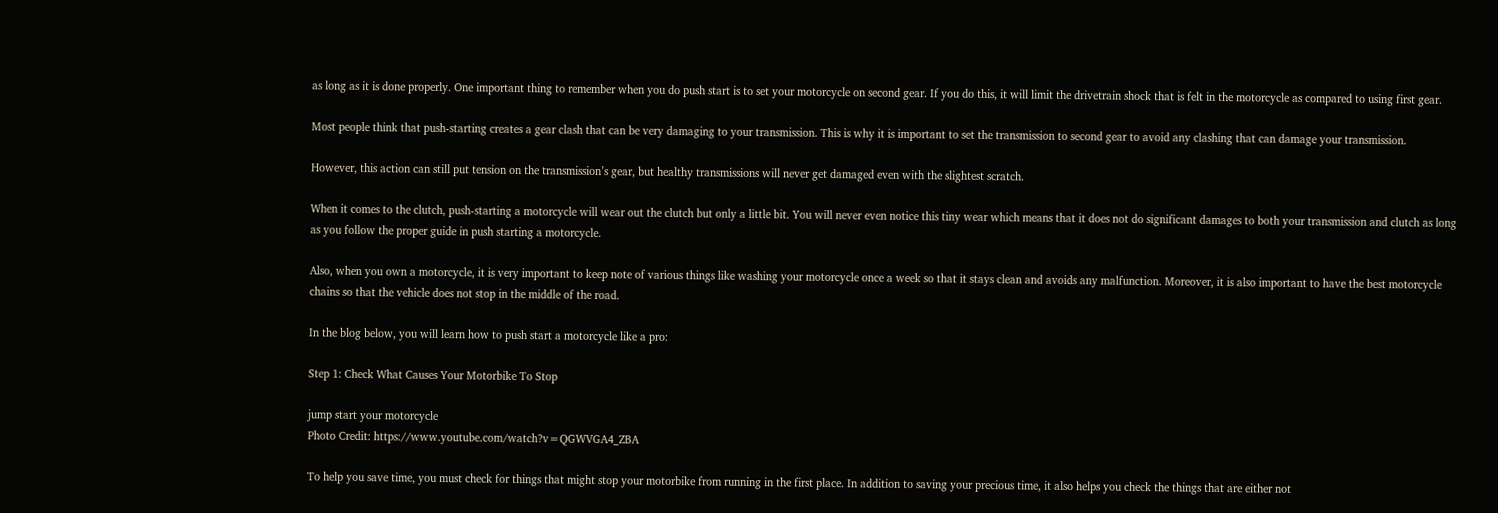as long as it is done properly. One important thing to remember when you do push start is to set your motorcycle on second gear. If you do this, it will limit the drivetrain shock that is felt in the motorcycle as compared to using first gear.

Most people think that push-starting creates a gear clash that can be very damaging to your transmission. This is why it is important to set the transmission to second gear to avoid any clashing that can damage your transmission.

However, this action can still put tension on the transmission’s gear, but healthy transmissions will never get damaged even with the slightest scratch.

When it comes to the clutch, push-starting a motorcycle will wear out the clutch but only a little bit. You will never even notice this tiny wear which means that it does not do significant damages to both your transmission and clutch as long as you follow the proper guide in push starting a motorcycle.

Also, when you own a motorcycle, it is very important to keep note of various things like washing your motorcycle once a week so that it stays clean and avoids any malfunction. Moreover, it is also important to have the best motorcycle chains so that the vehicle does not stop in the middle of the road.

In the blog below, you will learn how to push start a motorcycle like a pro:

Step 1: Check What Causes Your Motorbike To Stop

jump start your motorcycle
Photo Credit: https://www.youtube.com/watch?v=QGWVGA4_ZBA

To help you save time, you must check for things that might stop your motorbike from running in the first place. In addition to saving your precious time, it also helps you check the things that are either not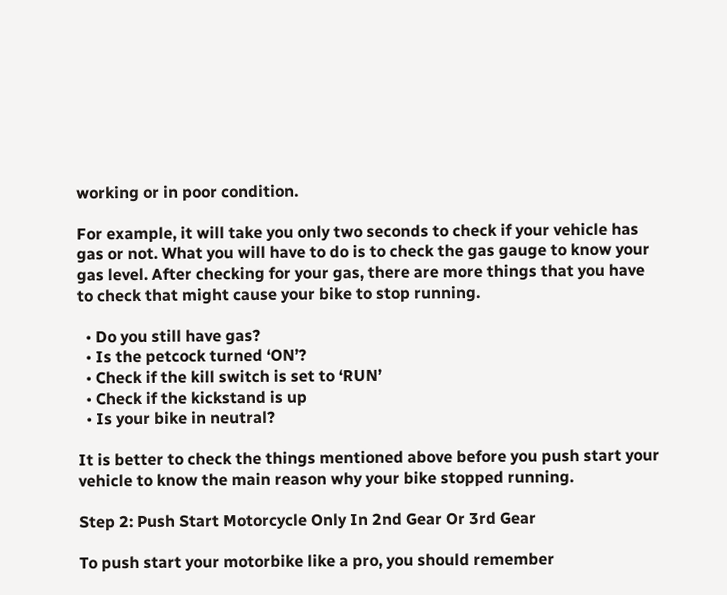working or in poor condition.

For example, it will take you only two seconds to check if your vehicle has gas or not. What you will have to do is to check the gas gauge to know your gas level. After checking for your gas, there are more things that you have to check that might cause your bike to stop running.

  • Do you still have gas?
  • Is the petcock turned ‘ON’?
  • Check if the kill switch is set to ‘RUN’
  • Check if the kickstand is up
  • Is your bike in neutral?

It is better to check the things mentioned above before you push start your vehicle to know the main reason why your bike stopped running.

Step 2: Push Start Motorcycle Only In 2nd Gear Or 3rd Gear

To push start your motorbike like a pro, you should remember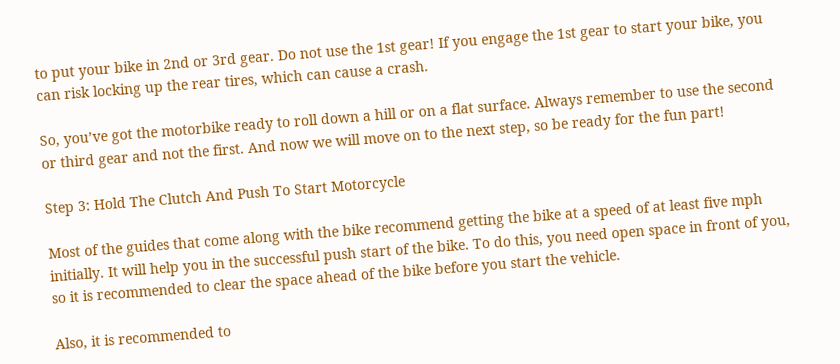to put your bike in 2nd or 3rd gear. Do not use the 1st gear! If you engage the 1st gear to start your bike, you can risk locking up the rear tires, which can cause a crash.

So, you’ve got the motorbike ready to roll down a hill or on a flat surface. Always remember to use the second or third gear and not the first. And now we will move on to the next step, so be ready for the fun part!

Step 3: Hold The Clutch And Push To Start Motorcycle

Most of the guides that come along with the bike recommend getting the bike at a speed of at least five mph initially. It will help you in the successful push start of the bike. To do this, you need open space in front of you, so it is recommended to clear the space ahead of the bike before you start the vehicle.

Also, it is recommended to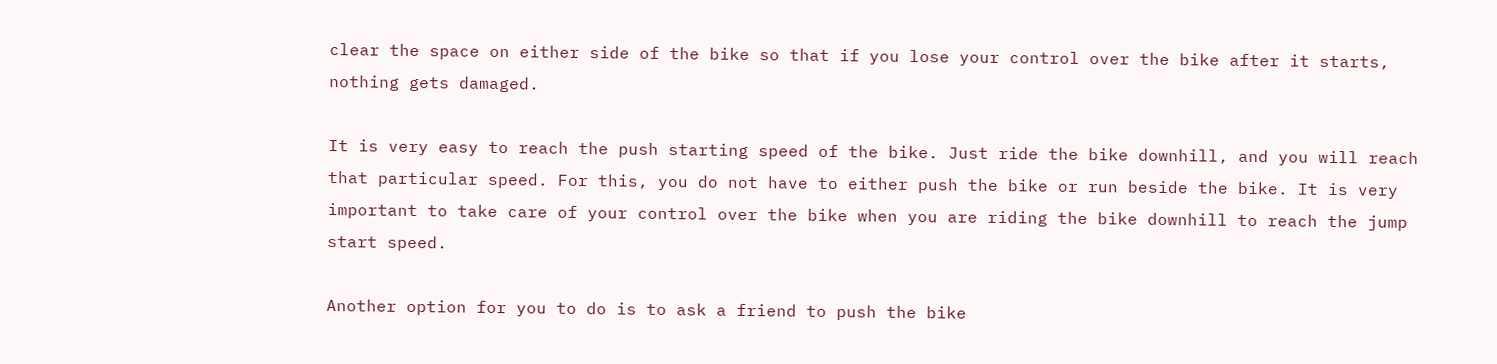clear the space on either side of the bike so that if you lose your control over the bike after it starts, nothing gets damaged.

It is very easy to reach the push starting speed of the bike. Just ride the bike downhill, and you will reach that particular speed. For this, you do not have to either push the bike or run beside the bike. It is very important to take care of your control over the bike when you are riding the bike downhill to reach the jump start speed.

Another option for you to do is to ask a friend to push the bike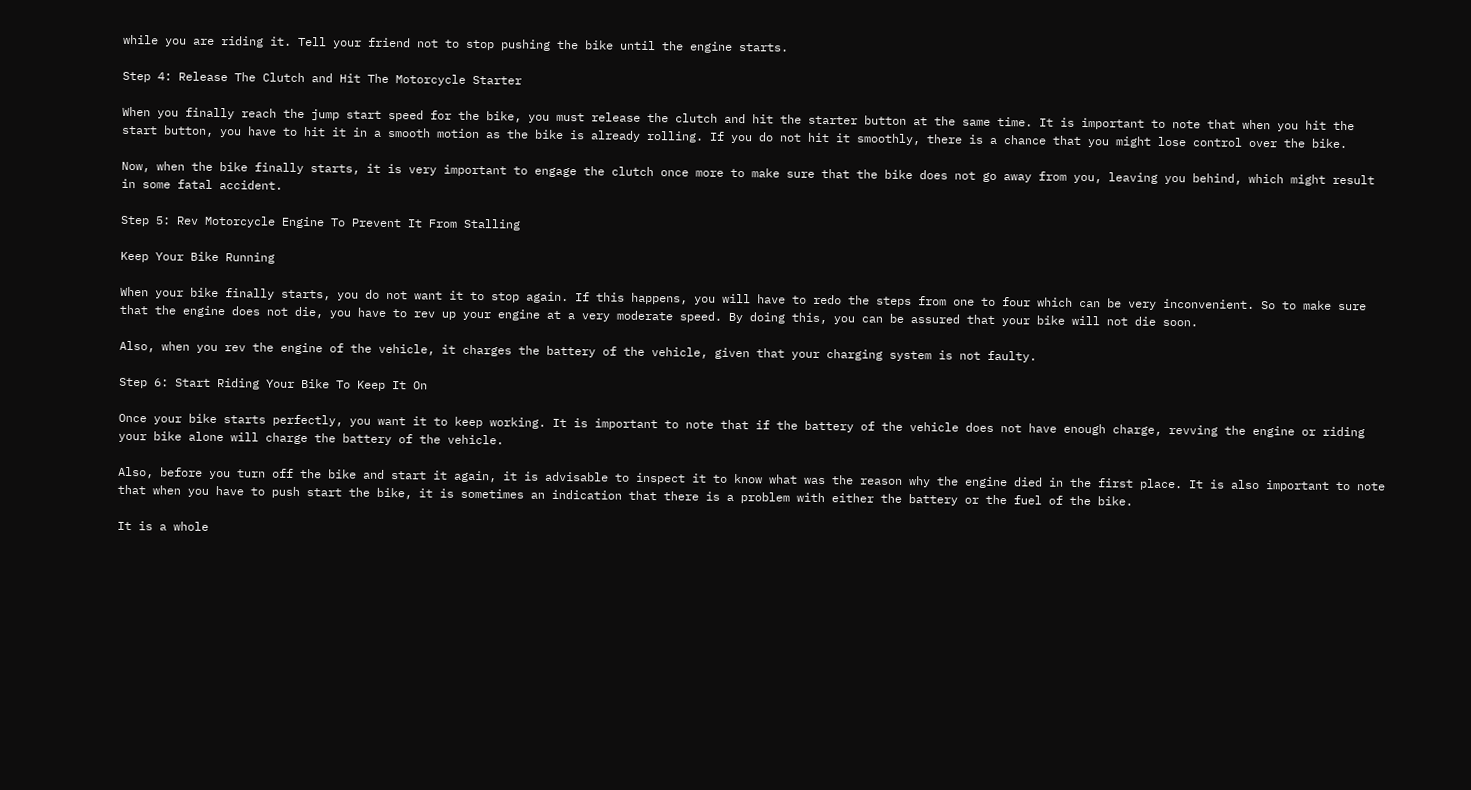while you are riding it. Tell your friend not to stop pushing the bike until the engine starts.

Step 4: Release The Clutch and Hit The Motorcycle Starter

When you finally reach the jump start speed for the bike, you must release the clutch and hit the starter button at the same time. It is important to note that when you hit the start button, you have to hit it in a smooth motion as the bike is already rolling. If you do not hit it smoothly, there is a chance that you might lose control over the bike.

Now, when the bike finally starts, it is very important to engage the clutch once more to make sure that the bike does not go away from you, leaving you behind, which might result in some fatal accident.

Step 5: Rev Motorcycle Engine To Prevent It From Stalling

Keep Your Bike Running

When your bike finally starts, you do not want it to stop again. If this happens, you will have to redo the steps from one to four which can be very inconvenient. So to make sure that the engine does not die, you have to rev up your engine at a very moderate speed. By doing this, you can be assured that your bike will not die soon.

Also, when you rev the engine of the vehicle, it charges the battery of the vehicle, given that your charging system is not faulty.

Step 6: Start Riding Your Bike To Keep It On

Once your bike starts perfectly, you want it to keep working. It is important to note that if the battery of the vehicle does not have enough charge, revving the engine or riding your bike alone will charge the battery of the vehicle.

Also, before you turn off the bike and start it again, it is advisable to inspect it to know what was the reason why the engine died in the first place. It is also important to note that when you have to push start the bike, it is sometimes an indication that there is a problem with either the battery or the fuel of the bike.

It is a whole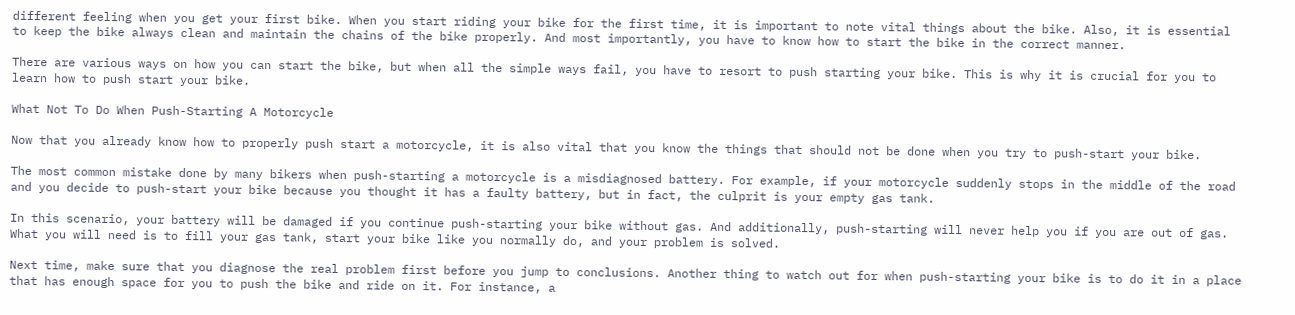different feeling when you get your first bike. When you start riding your bike for the first time, it is important to note vital things about the bike. Also, it is essential to keep the bike always clean and maintain the chains of the bike properly. And most importantly, you have to know how to start the bike in the correct manner.

There are various ways on how you can start the bike, but when all the simple ways fail, you have to resort to push starting your bike. This is why it is crucial for you to learn how to push start your bike.

What Not To Do When Push-Starting A Motorcycle

Now that you already know how to properly push start a motorcycle, it is also vital that you know the things that should not be done when you try to push-start your bike.

The most common mistake done by many bikers when push-starting a motorcycle is a misdiagnosed battery. For example, if your motorcycle suddenly stops in the middle of the road and you decide to push-start your bike because you thought it has a faulty battery, but in fact, the culprit is your empty gas tank.

In this scenario, your battery will be damaged if you continue push-starting your bike without gas. And additionally, push-starting will never help you if you are out of gas. What you will need is to fill your gas tank, start your bike like you normally do, and your problem is solved.

Next time, make sure that you diagnose the real problem first before you jump to conclusions. Another thing to watch out for when push-starting your bike is to do it in a place that has enough space for you to push the bike and ride on it. For instance, a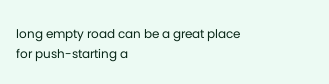long empty road can be a great place for push-starting a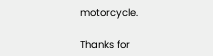motorcycle.

Thanks for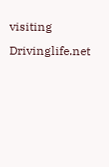visiting Drivinglife.net